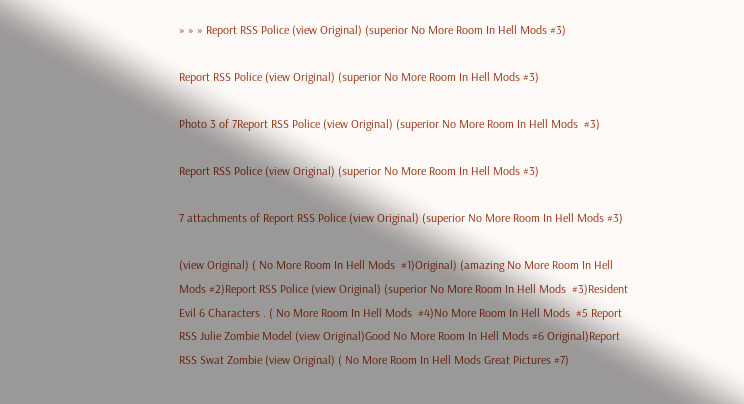» » » Report RSS Police (view Original) (superior No More Room In Hell Mods #3)

Report RSS Police (view Original) (superior No More Room In Hell Mods #3)

Photo 3 of 7Report RSS Police (view Original) (superior No More Room In Hell Mods  #3)

Report RSS Police (view Original) (superior No More Room In Hell Mods #3)

7 attachments of Report RSS Police (view Original) (superior No More Room In Hell Mods #3)

(view Original) ( No More Room In Hell Mods  #1)Original) (amazing No More Room In Hell Mods #2)Report RSS Police (view Original) (superior No More Room In Hell Mods  #3)Resident Evil 6 Characters . ( No More Room In Hell Mods  #4)No More Room In Hell Mods  #5 Report RSS Julie Zombie Model (view Original)Good No More Room In Hell Mods #6 Original)Report RSS Swat Zombie (view Original) ( No More Room In Hell Mods Great Pictures #7)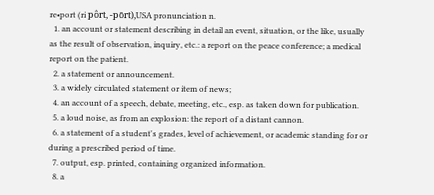re•port (ri pôrt, -pōrt),USA pronunciation n.
  1. an account or statement describing in detail an event, situation, or the like, usually as the result of observation, inquiry, etc.: a report on the peace conference; a medical report on the patient.
  2. a statement or announcement.
  3. a widely circulated statement or item of news;
  4. an account of a speech, debate, meeting, etc., esp. as taken down for publication.
  5. a loud noise, as from an explosion: the report of a distant cannon.
  6. a statement of a student's grades, level of achievement, or academic standing for or during a prescribed period of time.
  7. output, esp. printed, containing organized information.
  8. a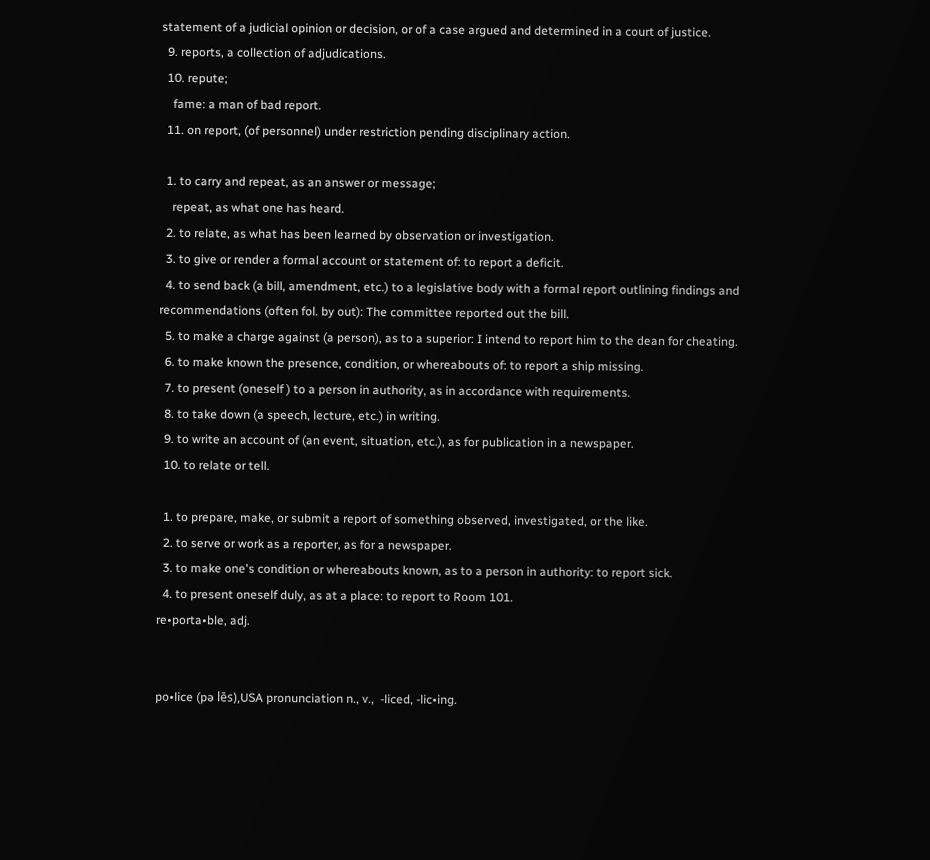statement of a judicial opinion or decision, or of a case argued and determined in a court of justice.
  9. reports, a collection of adjudications.
  10. repute;
    fame: a man of bad report.
  11. on report, (of personnel) under restriction pending disciplinary action.

  1. to carry and repeat, as an answer or message;
    repeat, as what one has heard.
  2. to relate, as what has been learned by observation or investigation.
  3. to give or render a formal account or statement of: to report a deficit.
  4. to send back (a bill, amendment, etc.) to a legislative body with a formal report outlining findings and recommendations (often fol. by out): The committee reported out the bill.
  5. to make a charge against (a person), as to a superior: I intend to report him to the dean for cheating.
  6. to make known the presence, condition, or whereabouts of: to report a ship missing.
  7. to present (oneself ) to a person in authority, as in accordance with requirements.
  8. to take down (a speech, lecture, etc.) in writing.
  9. to write an account of (an event, situation, etc.), as for publication in a newspaper.
  10. to relate or tell.

  1. to prepare, make, or submit a report of something observed, investigated, or the like.
  2. to serve or work as a reporter, as for a newspaper.
  3. to make one's condition or whereabouts known, as to a person in authority: to report sick.
  4. to present oneself duly, as at a place: to report to Room 101.
re•porta•ble, adj.


po•lice (pə lēs),USA pronunciation n., v.,  -liced, -lic•ing.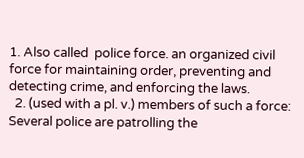1. Also called  police force. an organized civil force for maintaining order, preventing and detecting crime, and enforcing the laws.
  2. (used with a pl. v.) members of such a force: Several police are patrolling the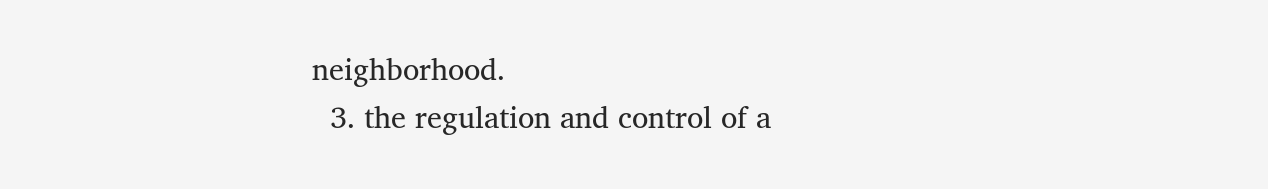neighborhood.
  3. the regulation and control of a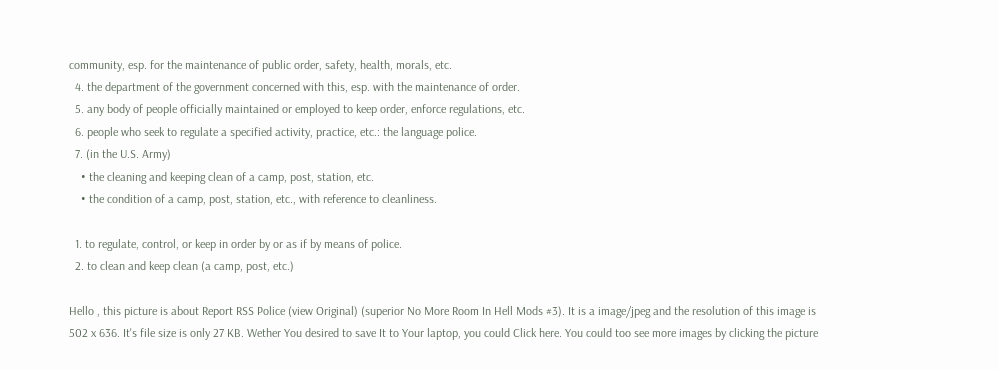community, esp. for the maintenance of public order, safety, health, morals, etc.
  4. the department of the government concerned with this, esp. with the maintenance of order.
  5. any body of people officially maintained or employed to keep order, enforce regulations, etc.
  6. people who seek to regulate a specified activity, practice, etc.: the language police.
  7. (in the U.S. Army)
    • the cleaning and keeping clean of a camp, post, station, etc.
    • the condition of a camp, post, station, etc., with reference to cleanliness.

  1. to regulate, control, or keep in order by or as if by means of police.
  2. to clean and keep clean (a camp, post, etc.)

Hello , this picture is about Report RSS Police (view Original) (superior No More Room In Hell Mods #3). It is a image/jpeg and the resolution of this image is 502 x 636. It's file size is only 27 KB. Wether You desired to save It to Your laptop, you could Click here. You could too see more images by clicking the picture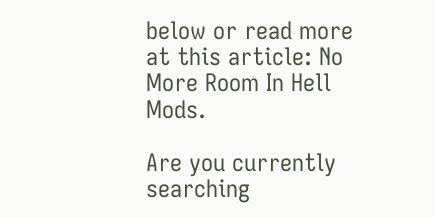below or read more at this article: No More Room In Hell Mods.

Are you currently searching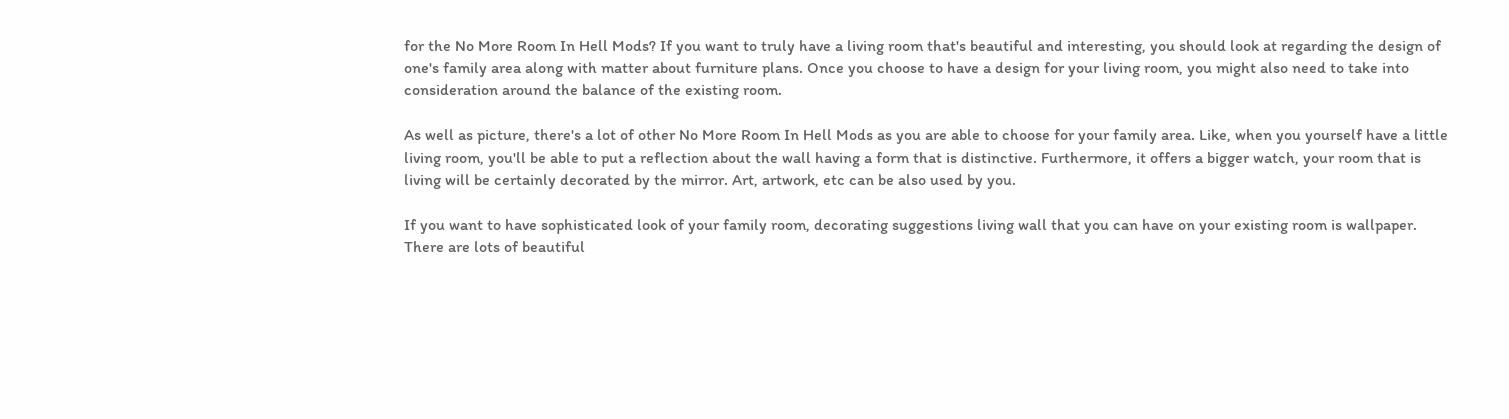for the No More Room In Hell Mods? If you want to truly have a living room that's beautiful and interesting, you should look at regarding the design of one's family area along with matter about furniture plans. Once you choose to have a design for your living room, you might also need to take into consideration around the balance of the existing room.

As well as picture, there's a lot of other No More Room In Hell Mods as you are able to choose for your family area. Like, when you yourself have a little living room, you'll be able to put a reflection about the wall having a form that is distinctive. Furthermore, it offers a bigger watch, your room that is living will be certainly decorated by the mirror. Art, artwork, etc can be also used by you.

If you want to have sophisticated look of your family room, decorating suggestions living wall that you can have on your existing room is wallpaper. There are lots of beautiful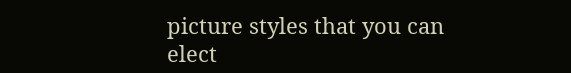picture styles that you can elect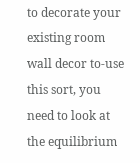to decorate your existing room wall decor to-use this sort, you need to look at the equilibrium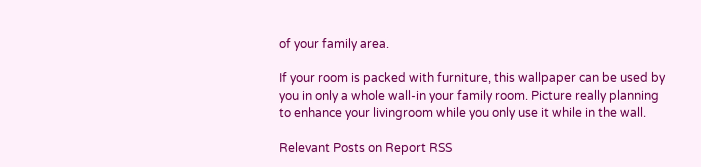of your family area.

If your room is packed with furniture, this wallpaper can be used by you in only a whole wall-in your family room. Picture really planning to enhance your livingroom while you only use it while in the wall.

Relevant Posts on Report RSS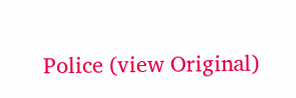Police (view Original)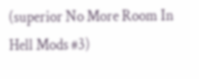(superior No More Room In Hell Mods #3)